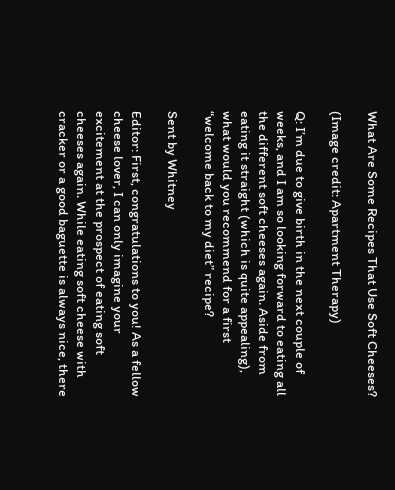What Are Some Recipes That Use Soft Cheeses?

(Image credit: Apartment Therapy)

Q: I’m due to give birth in the next couple of weeks, and I am so looking forward to eating all the different soft cheeses again. Aside from eating it straight (which is quite appealing), what would you recommend for a first “welcome back to my diet” recipe?

Sent by Whitney

Editor: First, congratulations to you! As a fellow cheese lover, I can only imagine your excitement at the prospect of eating soft cheeses again. While eating soft cheese with cracker or a good baguette is always nice, there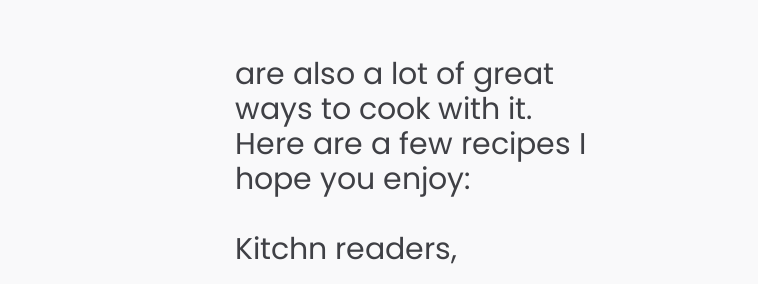are also a lot of great ways to cook with it. Here are a few recipes I hope you enjoy:

Kitchn readers,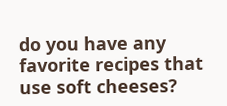do you have any favorite recipes that use soft cheeses?